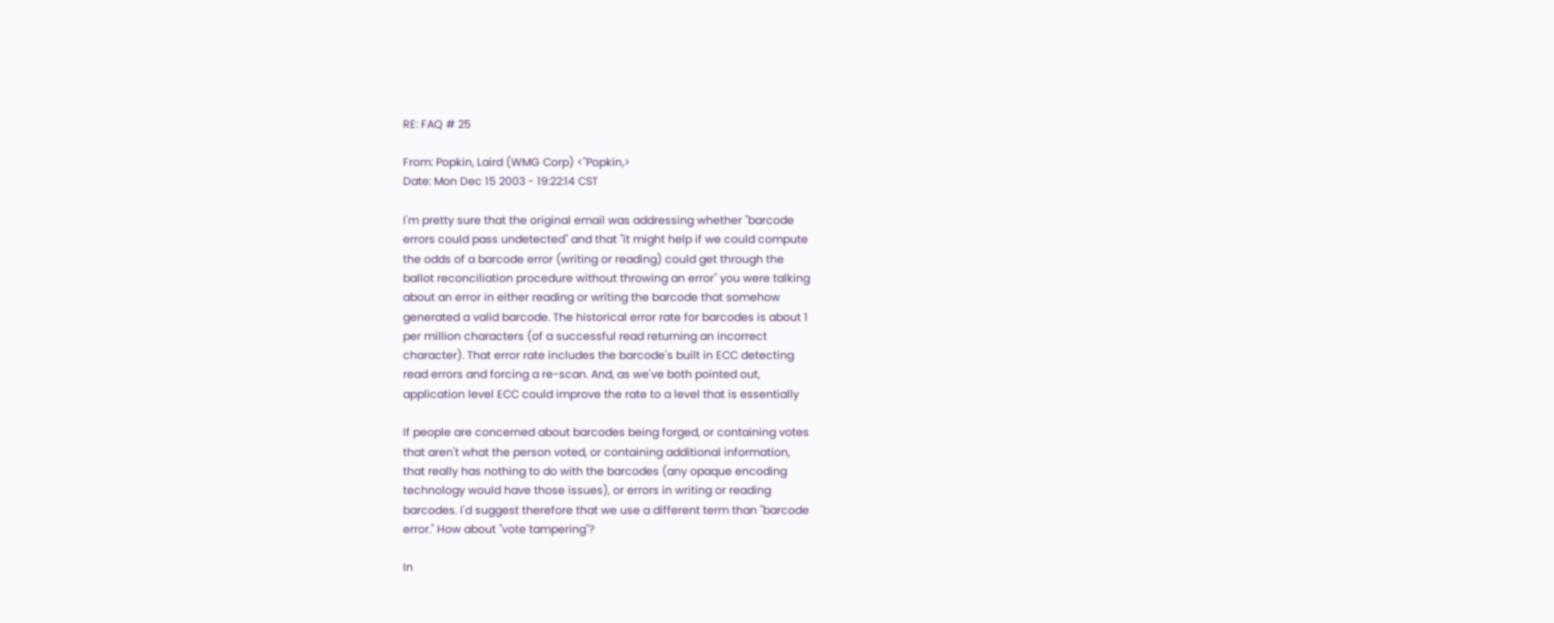RE: FAQ # 25

From: Popkin, Laird (WMG Corp) <"Popkin,>
Date: Mon Dec 15 2003 - 19:22:14 CST

I'm pretty sure that the original email was addressing whether "barcode
errors could pass undetected" and that "it might help if we could compute
the odds of a barcode error (writing or reading) could get through the
ballot reconciliation procedure without throwing an error" you were talking
about an error in either reading or writing the barcode that somehow
generated a valid barcode. The historical error rate for barcodes is about 1
per million characters (of a successful read returning an incorrect
character). That error rate includes the barcode's built in ECC detecting
read errors and forcing a re-scan. And, as we've both pointed out,
application level ECC could improve the rate to a level that is essentially

If people are concerned about barcodes being forged, or containing votes
that aren't what the person voted, or containing additional information,
that really has nothing to do with the barcodes (any opaque encoding
technology would have those issues), or errors in writing or reading
barcodes. I'd suggest therefore that we use a different term than "barcode
error." How about "vote tampering"?

In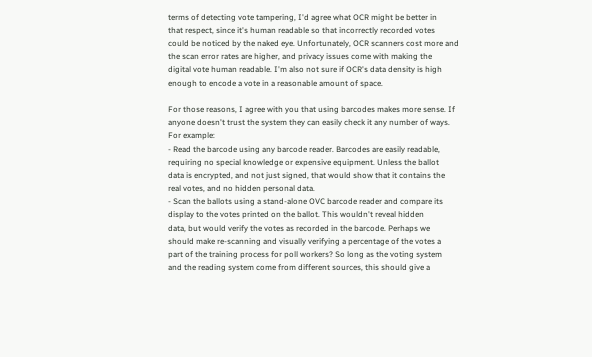terms of detecting vote tampering, I'd agree what OCR might be better in
that respect, since it's human readable so that incorrectly recorded votes
could be noticed by the naked eye. Unfortunately, OCR scanners cost more and
the scan error rates are higher, and privacy issues come with making the
digital vote human readable. I'm also not sure if OCR's data density is high
enough to encode a vote in a reasonable amount of space.

For those reasons, I agree with you that using barcodes makes more sense. If
anyone doesn't trust the system they can easily check it any number of ways.
For example:
- Read the barcode using any barcode reader. Barcodes are easily readable,
requiring no special knowledge or expensive equipment. Unless the ballot
data is encrypted, and not just signed, that would show that it contains the
real votes, and no hidden personal data.
- Scan the ballots using a stand-alone OVC barcode reader and compare its
display to the votes printed on the ballot. This wouldn't reveal hidden
data, but would verify the votes as recorded in the barcode. Perhaps we
should make re-scanning and visually verifying a percentage of the votes a
part of the training process for poll workers? So long as the voting system
and the reading system come from different sources, this should give a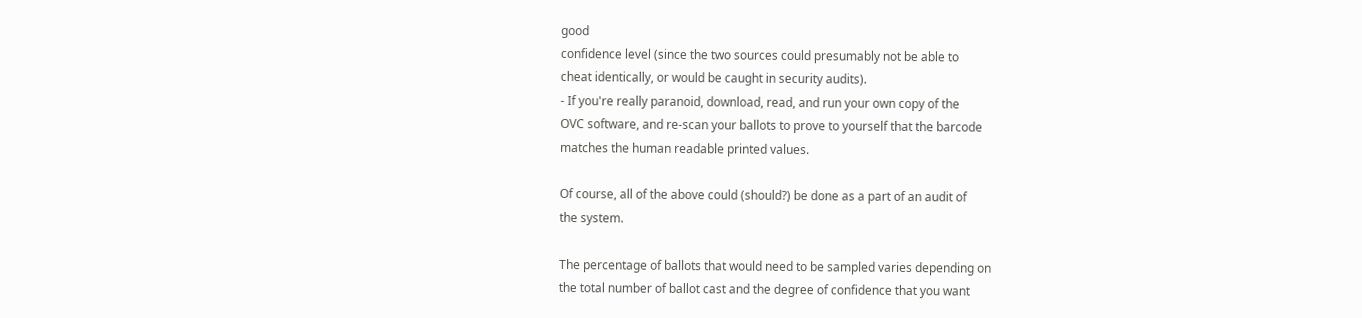good
confidence level (since the two sources could presumably not be able to
cheat identically, or would be caught in security audits).
- If you're really paranoid, download, read, and run your own copy of the
OVC software, and re-scan your ballots to prove to yourself that the barcode
matches the human readable printed values.

Of course, all of the above could (should?) be done as a part of an audit of
the system.

The percentage of ballots that would need to be sampled varies depending on
the total number of ballot cast and the degree of confidence that you want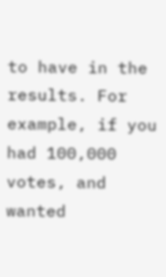to have in the results. For example, if you had 100,000 votes, and wanted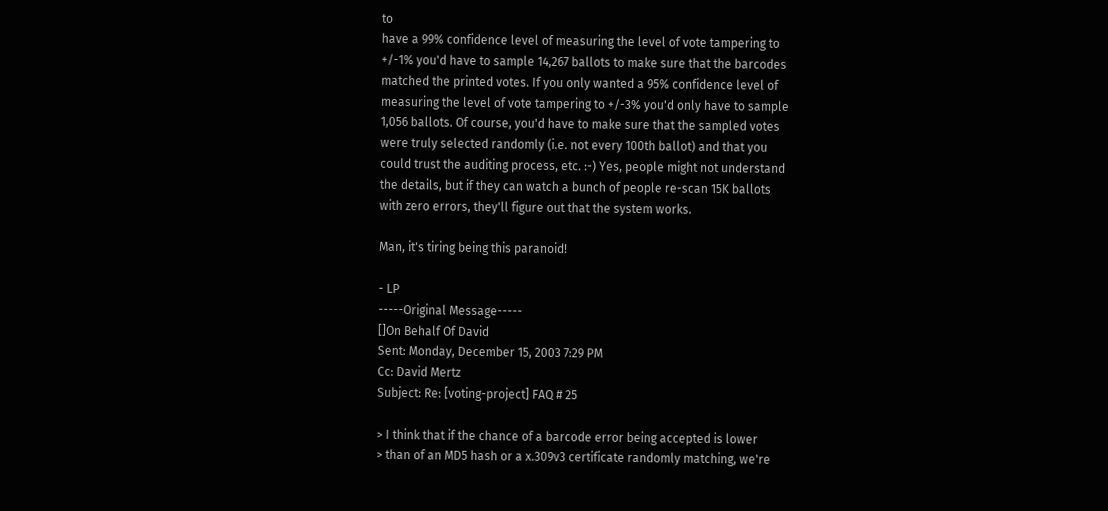to
have a 99% confidence level of measuring the level of vote tampering to
+/-1% you'd have to sample 14,267 ballots to make sure that the barcodes
matched the printed votes. If you only wanted a 95% confidence level of
measuring the level of vote tampering to +/-3% you'd only have to sample
1,056 ballots. Of course, you'd have to make sure that the sampled votes
were truly selected randomly (i.e. not every 100th ballot) and that you
could trust the auditing process, etc. :-) Yes, people might not understand
the details, but if they can watch a bunch of people re-scan 15K ballots
with zero errors, they'll figure out that the system works.

Man, it's tiring being this paranoid!

- LP
-----Original Message-----
[]On Behalf Of David
Sent: Monday, December 15, 2003 7:29 PM
Cc: David Mertz
Subject: Re: [voting-project] FAQ # 25

> I think that if the chance of a barcode error being accepted is lower
> than of an MD5 hash or a x.309v3 certificate randomly matching, we're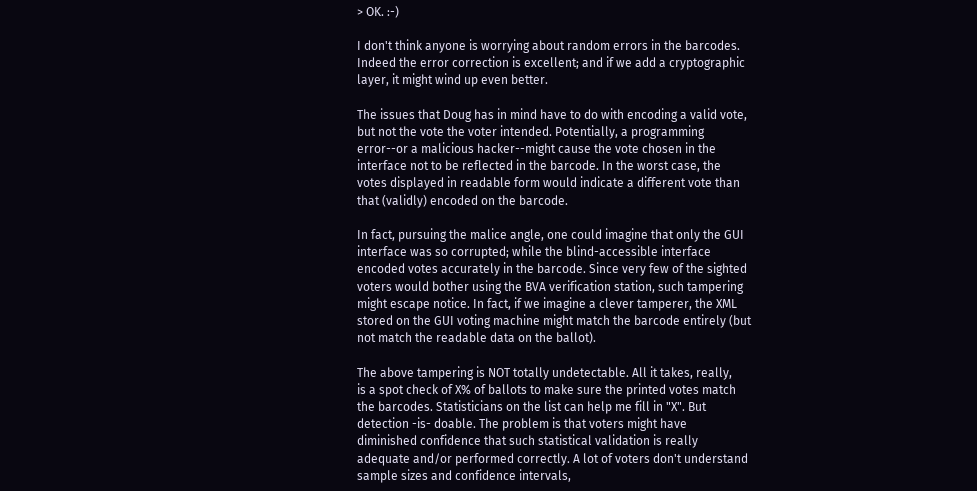> OK. :-)

I don't think anyone is worrying about random errors in the barcodes.
Indeed the error correction is excellent; and if we add a cryptographic
layer, it might wind up even better.

The issues that Doug has in mind have to do with encoding a valid vote,
but not the vote the voter intended. Potentially, a programming
error--or a malicious hacker--might cause the vote chosen in the
interface not to be reflected in the barcode. In the worst case, the
votes displayed in readable form would indicate a different vote than
that (validly) encoded on the barcode.

In fact, pursuing the malice angle, one could imagine that only the GUI
interface was so corrupted; while the blind-accessible interface
encoded votes accurately in the barcode. Since very few of the sighted
voters would bother using the BVA verification station, such tampering
might escape notice. In fact, if we imagine a clever tamperer, the XML
stored on the GUI voting machine might match the barcode entirely (but
not match the readable data on the ballot).

The above tampering is NOT totally undetectable. All it takes, really,
is a spot check of X% of ballots to make sure the printed votes match
the barcodes. Statisticians on the list can help me fill in "X". But
detection -is- doable. The problem is that voters might have
diminished confidence that such statistical validation is really
adequate and/or performed correctly. A lot of voters don't understand
sample sizes and confidence intervals,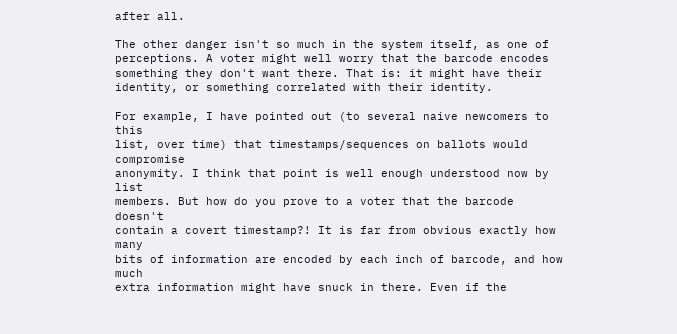after all.

The other danger isn't so much in the system itself, as one of
perceptions. A voter might well worry that the barcode encodes
something they don't want there. That is: it might have their
identity, or something correlated with their identity.

For example, I have pointed out (to several naive newcomers to this
list, over time) that timestamps/sequences on ballots would compromise
anonymity. I think that point is well enough understood now by list
members. But how do you prove to a voter that the barcode doesn't
contain a covert timestamp?! It is far from obvious exactly how many
bits of information are encoded by each inch of barcode, and how much
extra information might have snuck in there. Even if the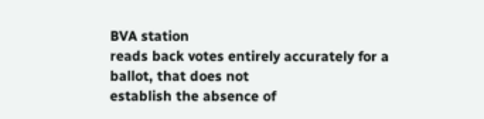BVA station
reads back votes entirely accurately for a ballot, that does not
establish the absence of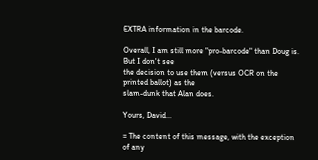EXTRA information in the barcode.

Overall, I am still more "pro-barcode" than Doug is. But I don't see
the decision to use them (versus OCR on the printed ballot) as the
slam-dunk that Alan does.

Yours, David...

= The content of this message, with the exception of any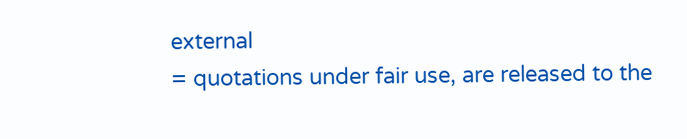external
= quotations under fair use, are released to the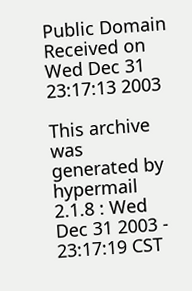Public Domain
Received on Wed Dec 31 23:17:13 2003

This archive was generated by hypermail 2.1.8 : Wed Dec 31 2003 - 23:17:19 CST